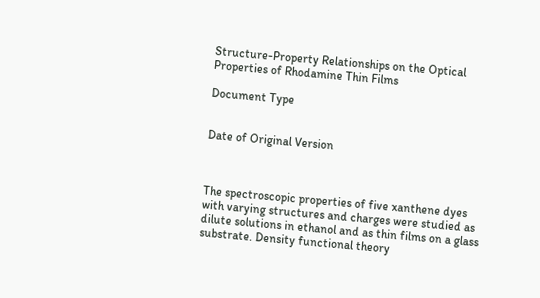Structure-Property Relationships on the Optical Properties of Rhodamine Thin Films

Document Type


Date of Original Version



The spectroscopic properties of five xanthene dyes with varying structures and charges were studied as dilute solutions in ethanol and as thin films on a glass substrate. Density functional theory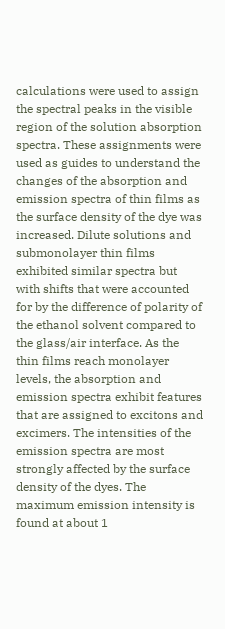calculations were used to assign the spectral peaks in the visible region of the solution absorption spectra. These assignments were used as guides to understand the changes of the absorption and emission spectra of thin films as the surface density of the dye was increased. Dilute solutions and submonolayer thin films exhibited similar spectra but with shifts that were accounted for by the difference of polarity of the ethanol solvent compared to the glass/air interface. As the thin films reach monolayer levels, the absorption and emission spectra exhibit features that are assigned to excitons and excimers. The intensities of the emission spectra are most strongly affected by the surface density of the dyes. The maximum emission intensity is found at about 1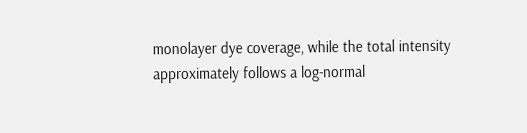monolayer dye coverage, while the total intensity approximately follows a log-normal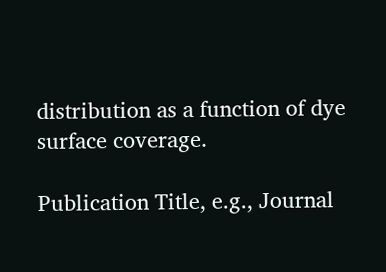distribution as a function of dye surface coverage.

Publication Title, e.g., Journal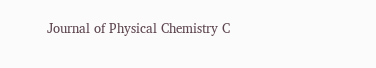Journal of Physical Chemistry C